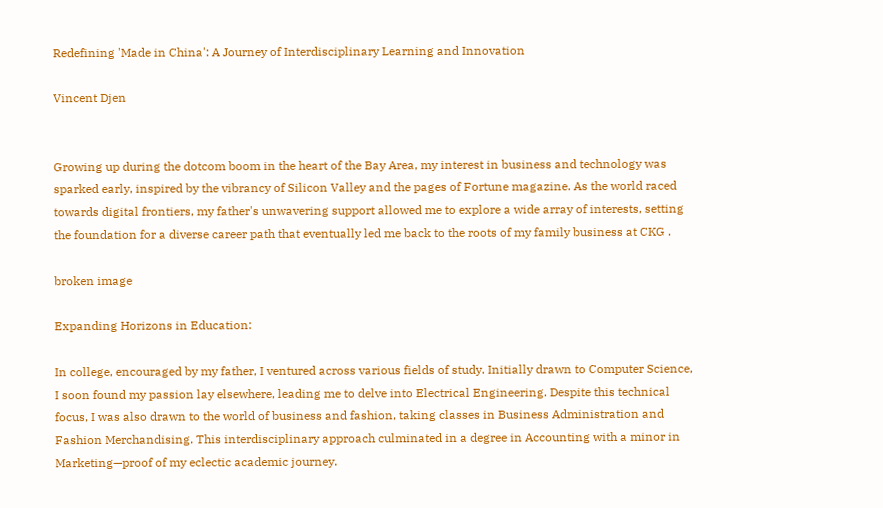Redefining 'Made in China': A Journey of Interdisciplinary Learning and Innovation

Vincent Djen


Growing up during the dotcom boom in the heart of the Bay Area, my interest in business and technology was sparked early, inspired by the vibrancy of Silicon Valley and the pages of Fortune magazine. As the world raced towards digital frontiers, my father's unwavering support allowed me to explore a wide array of interests, setting the foundation for a diverse career path that eventually led me back to the roots of my family business at CKG .

broken image

Expanding Horizons in Education:

In college, encouraged by my father, I ventured across various fields of study. Initially drawn to Computer Science, I soon found my passion lay elsewhere, leading me to delve into Electrical Engineering. Despite this technical focus, I was also drawn to the world of business and fashion, taking classes in Business Administration and Fashion Merchandising. This interdisciplinary approach culminated in a degree in Accounting with a minor in Marketing—proof of my eclectic academic journey.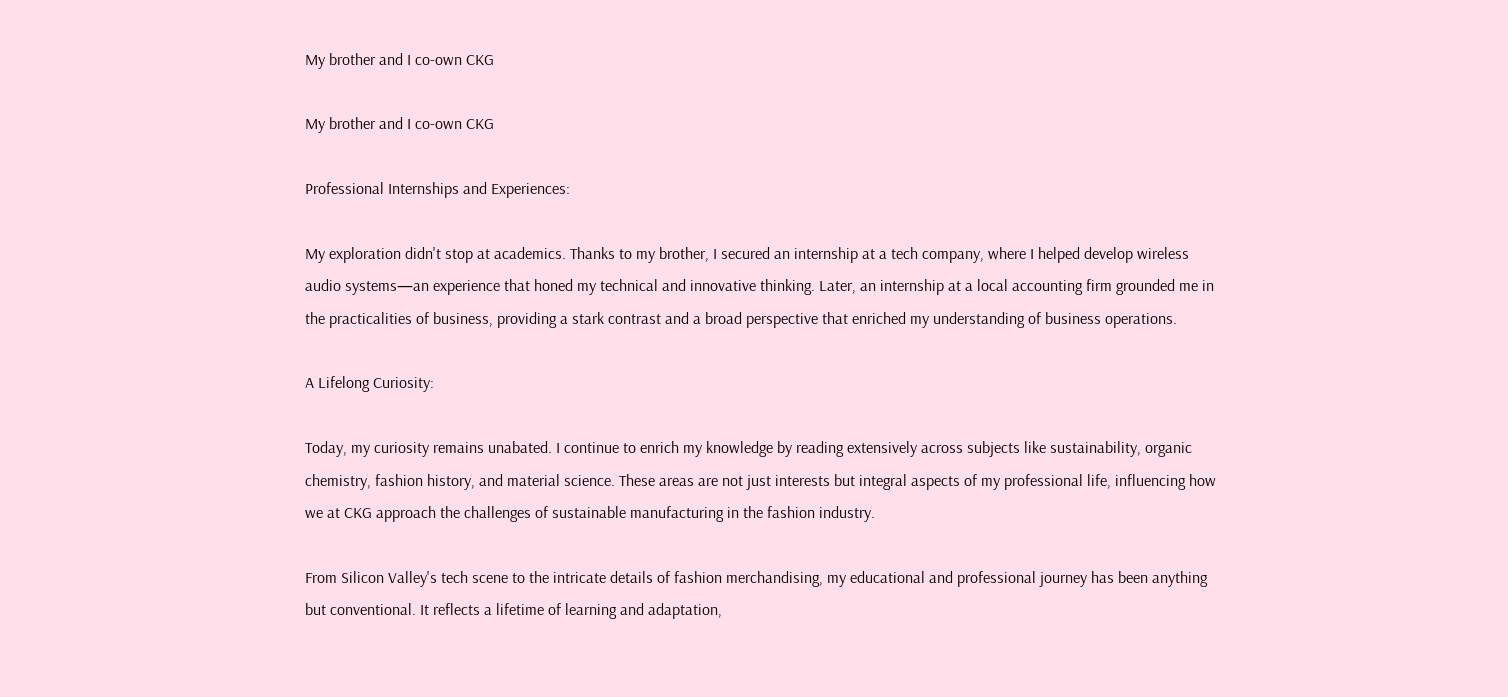My brother and I co-own CKG

My brother and I co-own CKG

Professional Internships and Experiences:

My exploration didn't stop at academics. Thanks to my brother, I secured an internship at a tech company, where I helped develop wireless audio systems—an experience that honed my technical and innovative thinking. Later, an internship at a local accounting firm grounded me in the practicalities of business, providing a stark contrast and a broad perspective that enriched my understanding of business operations.

A Lifelong Curiosity:

Today, my curiosity remains unabated. I continue to enrich my knowledge by reading extensively across subjects like sustainability, organic chemistry, fashion history, and material science. These areas are not just interests but integral aspects of my professional life, influencing how we at CKG approach the challenges of sustainable manufacturing in the fashion industry.

From Silicon Valley's tech scene to the intricate details of fashion merchandising, my educational and professional journey has been anything but conventional. It reflects a lifetime of learning and adaptation,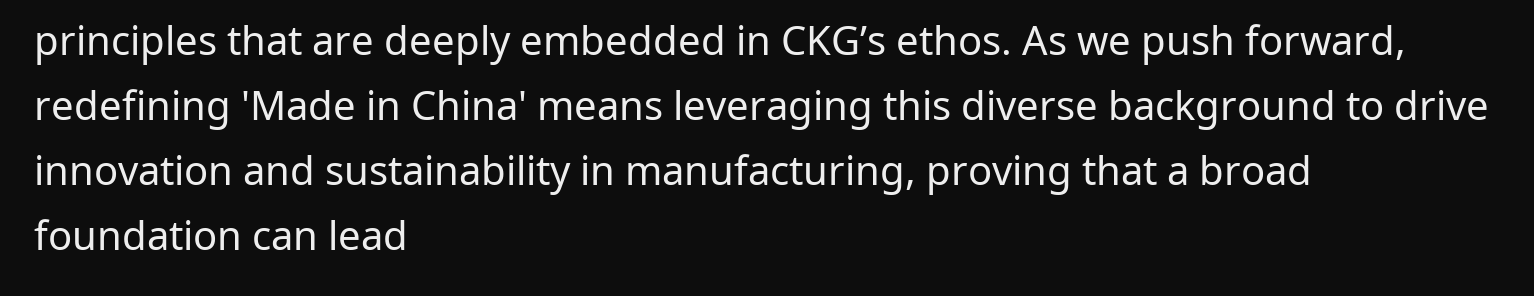principles that are deeply embedded in CKG’s ethos. As we push forward, redefining 'Made in China' means leveraging this diverse background to drive innovation and sustainability in manufacturing, proving that a broad foundation can lead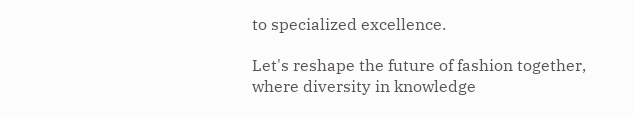to specialized excellence.

Let's reshape the future of fashion together, where diversity in knowledge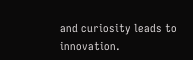and curiosity leads to innovation.